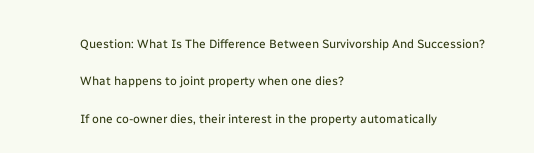Question: What Is The Difference Between Survivorship And Succession?

What happens to joint property when one dies?

If one co-owner dies, their interest in the property automatically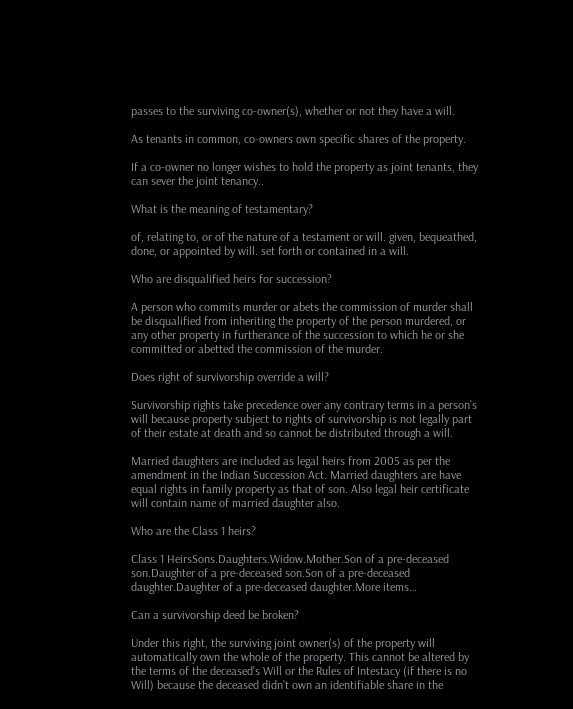passes to the surviving co-owner(s), whether or not they have a will.

As tenants in common, co-owners own specific shares of the property.

If a co-owner no longer wishes to hold the property as joint tenants, they can sever the joint tenancy..

What is the meaning of testamentary?

of, relating to, or of the nature of a testament or will. given, bequeathed, done, or appointed by will. set forth or contained in a will.

Who are disqualified heirs for succession?

A person who commits murder or abets the commission of murder shall be disqualified from inheriting the property of the person murdered, or any other property in furtherance of the succession to which he or she committed or abetted the commission of the murder.

Does right of survivorship override a will?

Survivorship rights take precedence over any contrary terms in a person’s will because property subject to rights of survivorship is not legally part of their estate at death and so cannot be distributed through a will.

Married daughters are included as legal heirs from 2005 as per the amendment in the Indian Succession Act. Married daughters are have equal rights in family property as that of son. Also legal heir certificate will contain name of married daughter also.

Who are the Class 1 heirs?

Class 1 HeirsSons.Daughters.Widow.Mother.Son of a pre-deceased son.Daughter of a pre-deceased son.Son of a pre-deceased daughter.Daughter of a pre-deceased daughter.More items…

Can a survivorship deed be broken?

Under this right, the surviving joint owner(s) of the property will automatically own the whole of the property. This cannot be altered by the terms of the deceased’s Will or the Rules of Intestacy (if there is no Will) because the deceased didn’t own an identifiable share in the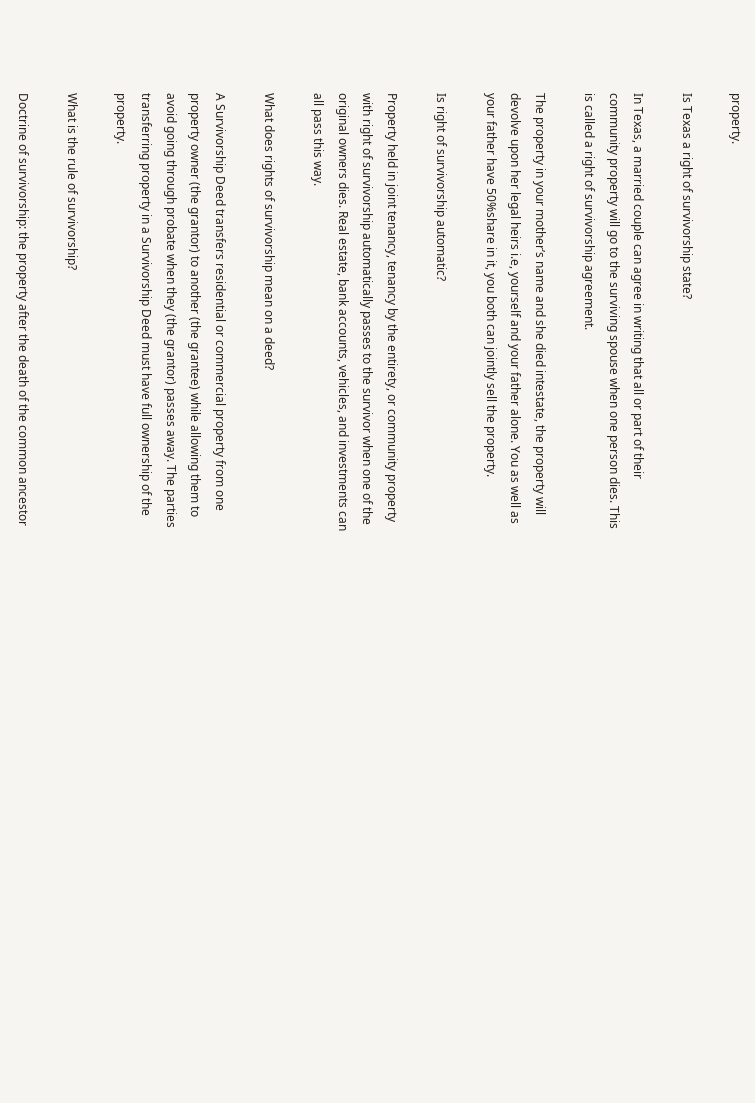property.

Is Texas a right of survivorship state?

In Texas, a married couple can agree in writing that all or part of their community property will go to the surviving spouse when one person dies. This is called a right of survivorship agreement.

The property in your mother’s name and she died intestate, the property will devolve upon her legal heirs i.e, yourself and your father alone. You as well as your father have 50%share in it, you both can jointly sell the property.

Is right of survivorship automatic?

Property held in joint tenancy, tenancy by the entirety, or community property with right of survivorship automatically passes to the survivor when one of the original owners dies. Real estate, bank accounts, vehicles, and investments can all pass this way.

What does rights of survivorship mean on a deed?

A Survivorship Deed transfers residential or commercial property from one property owner (the grantor) to another (the grantee) while allowing them to avoid going through probate when they (the grantor) passes away. The parties transferring property in a Survivorship Deed must have full ownership of the property.

What is the rule of survivorship?

Doctrine of survivorship: the property after the death of the common ancestor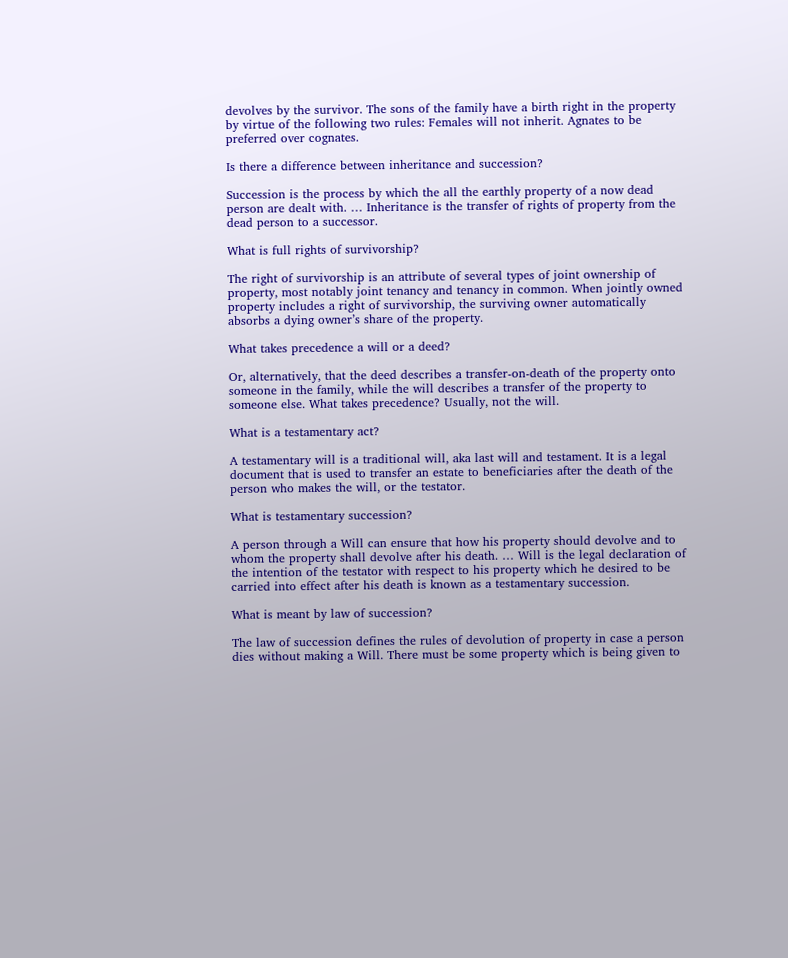devolves by the survivor. The sons of the family have a birth right in the property by virtue of the following two rules: Females will not inherit. Agnates to be preferred over cognates.

Is there a difference between inheritance and succession?

Succession is the process by which the all the earthly property of a now dead person are dealt with. … Inheritance is the transfer of rights of property from the dead person to a successor.

What is full rights of survivorship?

The right of survivorship is an attribute of several types of joint ownership of property, most notably joint tenancy and tenancy in common. When jointly owned property includes a right of survivorship, the surviving owner automatically absorbs a dying owner’s share of the property.

What takes precedence a will or a deed?

Or, alternatively, that the deed describes a transfer-on-death of the property onto someone in the family, while the will describes a transfer of the property to someone else. What takes precedence? Usually, not the will.

What is a testamentary act?

A testamentary will is a traditional will, aka last will and testament. It is a legal document that is used to transfer an estate to beneficiaries after the death of the person who makes the will, or the testator.

What is testamentary succession?

A person through a Will can ensure that how his property should devolve and to whom the property shall devolve after his death. … Will is the legal declaration of the intention of the testator with respect to his property which he desired to be carried into effect after his death is known as a testamentary succession.

What is meant by law of succession?

The law of succession defines the rules of devolution of property in case a person dies without making a Will. There must be some property which is being given to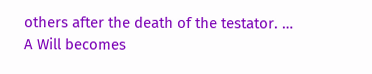others after the death of the testator. … A Will becomes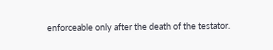enforceable only after the death of the testator.